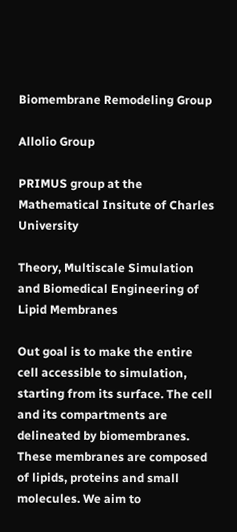Biomembrane Remodeling Group

Allolio Group

PRIMUS group at the Mathematical Insitute of Charles University

Theory, Multiscale Simulation and Biomedical Engineering of Lipid Membranes

Out goal is to make the entire cell accessible to simulation, starting from its surface. The cell and its compartments are delineated by biomembranes. These membranes are composed of lipids, proteins and small molecules. We aim to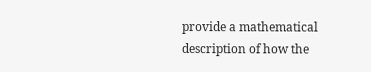provide a mathematical description of how the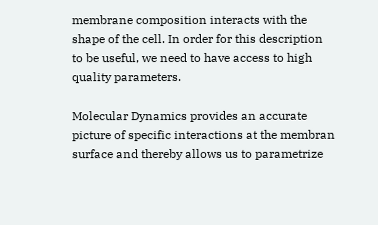membrane composition interacts with the shape of the cell. In order for this description to be useful, we need to have access to high quality parameters.

Molecular Dynamics provides an accurate picture of specific interactions at the membran surface and thereby allows us to parametrize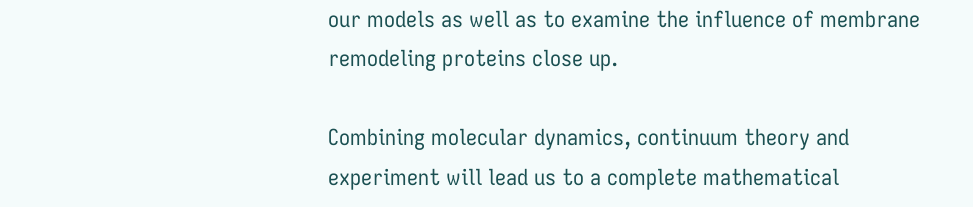our models as well as to examine the influence of membrane remodeling proteins close up.

Combining molecular dynamics, continuum theory and experiment will lead us to a complete mathematical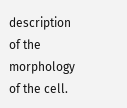description of the morphology of the cell.